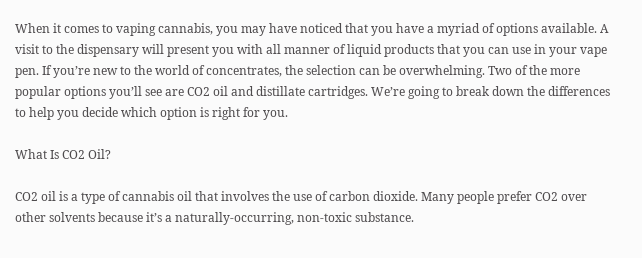When it comes to vaping cannabis, you may have noticed that you have a myriad of options available. A visit to the dispensary will present you with all manner of liquid products that you can use in your vape pen. If you’re new to the world of concentrates, the selection can be overwhelming. Two of the more popular options you’ll see are CO2 oil and distillate cartridges. We’re going to break down the differences to help you decide which option is right for you.

What Is CO2 Oil?

CO2 oil is a type of cannabis oil that involves the use of carbon dioxide. Many people prefer CO2 over other solvents because it’s a naturally-occurring, non-toxic substance.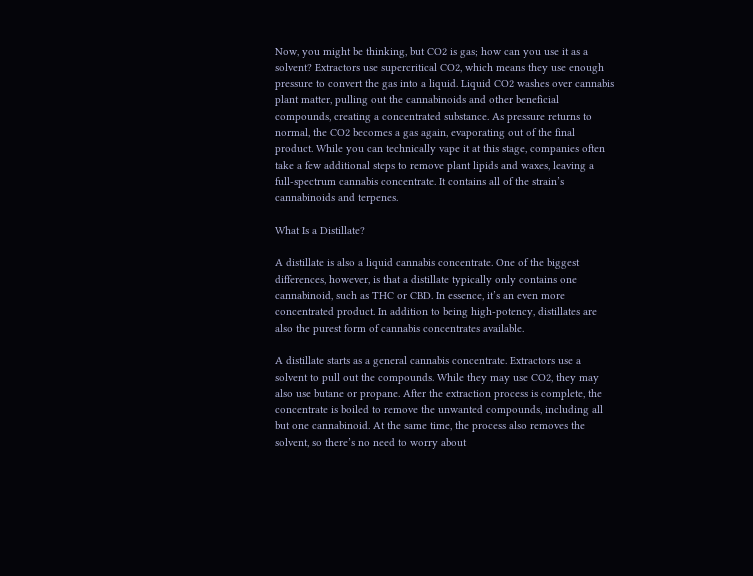Now, you might be thinking, but CO2 is gas; how can you use it as a solvent? Extractors use supercritical CO2, which means they use enough pressure to convert the gas into a liquid. Liquid CO2 washes over cannabis plant matter, pulling out the cannabinoids and other beneficial compounds, creating a concentrated substance. As pressure returns to normal, the CO2 becomes a gas again, evaporating out of the final product. While you can technically vape it at this stage, companies often take a few additional steps to remove plant lipids and waxes, leaving a full-spectrum cannabis concentrate. It contains all of the strain’s cannabinoids and terpenes.

What Is a Distillate?

A distillate is also a liquid cannabis concentrate. One of the biggest differences, however, is that a distillate typically only contains one cannabinoid, such as THC or CBD. In essence, it’s an even more concentrated product. In addition to being high-potency, distillates are also the purest form of cannabis concentrates available.

A distillate starts as a general cannabis concentrate. Extractors use a solvent to pull out the compounds. While they may use CO2, they may also use butane or propane. After the extraction process is complete, the concentrate is boiled to remove the unwanted compounds, including all but one cannabinoid. At the same time, the process also removes the solvent, so there’s no need to worry about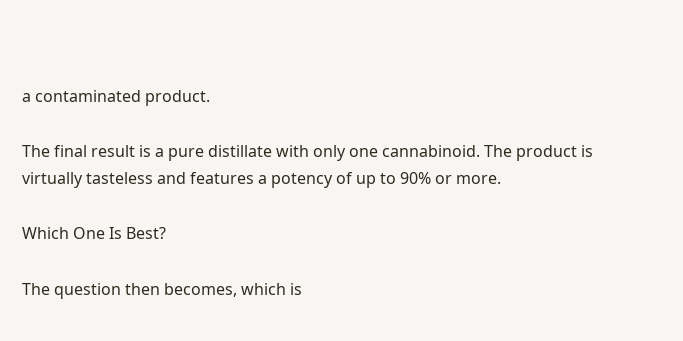a contaminated product.

The final result is a pure distillate with only one cannabinoid. The product is virtually tasteless and features a potency of up to 90% or more.

Which One Is Best?

The question then becomes, which is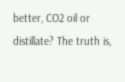better, CO2 oil or distillate? The truth is,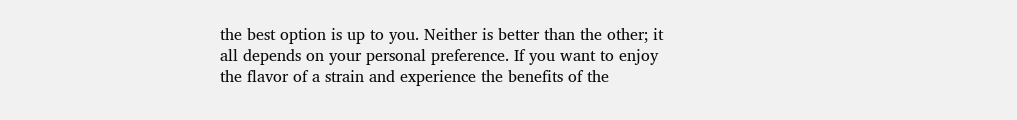the best option is up to you. Neither is better than the other; it all depends on your personal preference. If you want to enjoy the flavor of a strain and experience the benefits of the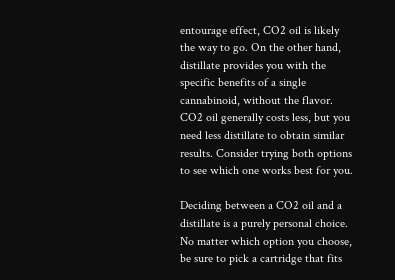entourage effect, CO2 oil is likely the way to go. On the other hand, distillate provides you with the specific benefits of a single cannabinoid, without the flavor. CO2 oil generally costs less, but you need less distillate to obtain similar results. Consider trying both options to see which one works best for you.

Deciding between a CO2 oil and a distillate is a purely personal choice. No matter which option you choose, be sure to pick a cartridge that fits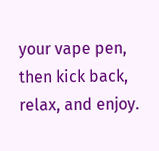your vape pen, then kick back, relax, and enjoy.